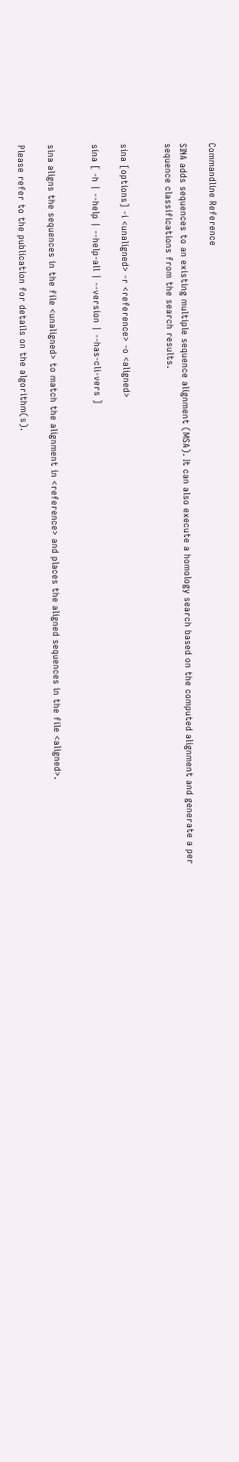Commandline Reference

SINA adds sequences to an existing multiple sequence alignment (MSA). It can also execute a homology search based on the computed alignment and generate a per sequence classifications from the search results.


sina [options] -i <unaligned> -r <reference> -o <aligned>

sina [ -h | --help | --help-all | --version | --has-cli-vers ]


sina aligns the sequences in the file <unaligned> to match the alignment in <reference> and places the aligned sequences in the file <aligned>.

Please refer to the publication for details on the algorithm(s).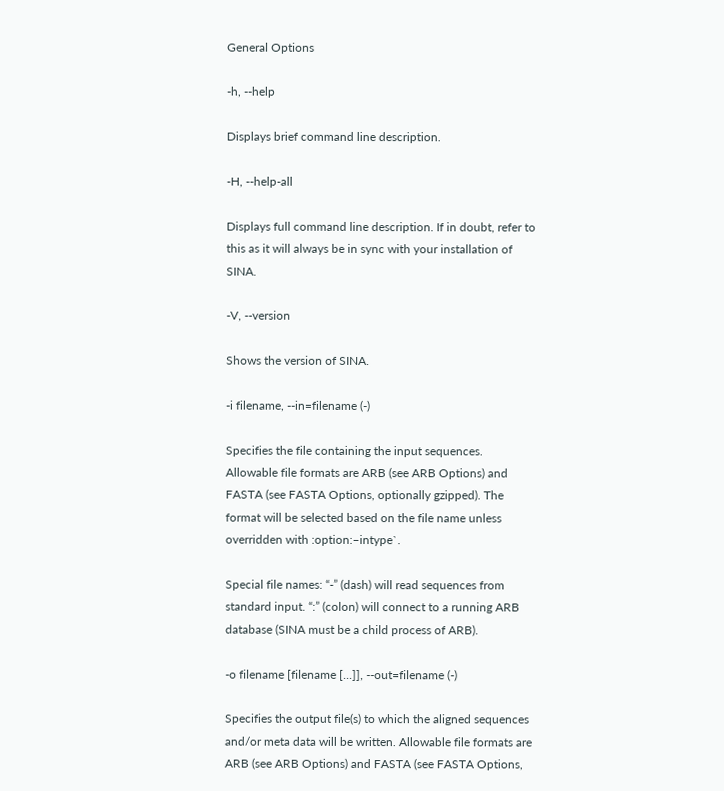General Options

-h, --help

Displays brief command line description.

-H, --help-all

Displays full command line description. If in doubt, refer to this as it will always be in sync with your installation of SINA.

-V, --version

Shows the version of SINA.

-i filename, --in=filename (-)

Specifies the file containing the input sequences. Allowable file formats are ARB (see ARB Options) and FASTA (see FASTA Options, optionally gzipped). The format will be selected based on the file name unless overridden with :option:–intype`.

Special file names: “-” (dash) will read sequences from standard input. “:” (colon) will connect to a running ARB database (SINA must be a child process of ARB).

-o filename [filename [...]], --out=filename (-)

Specifies the output file(s) to which the aligned sequences and/or meta data will be written. Allowable file formats are ARB (see ARB Options) and FASTA (see FASTA Options,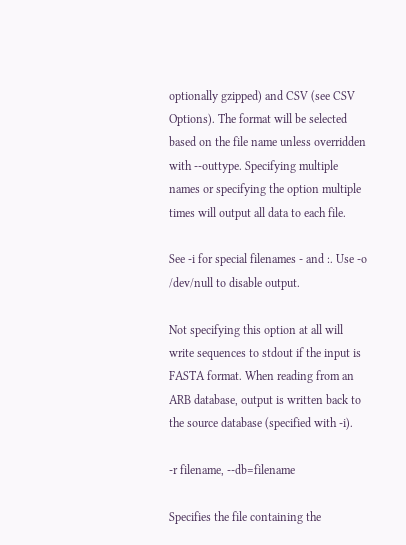optionally gzipped) and CSV (see CSV Options). The format will be selected based on the file name unless overridden with --outtype. Specifying multiple names or specifying the option multiple times will output all data to each file.

See -i for special filenames - and :. Use -o /dev/null to disable output.

Not specifying this option at all will write sequences to stdout if the input is FASTA format. When reading from an ARB database, output is written back to the source database (specified with -i).

-r filename, --db=filename

Specifies the file containing the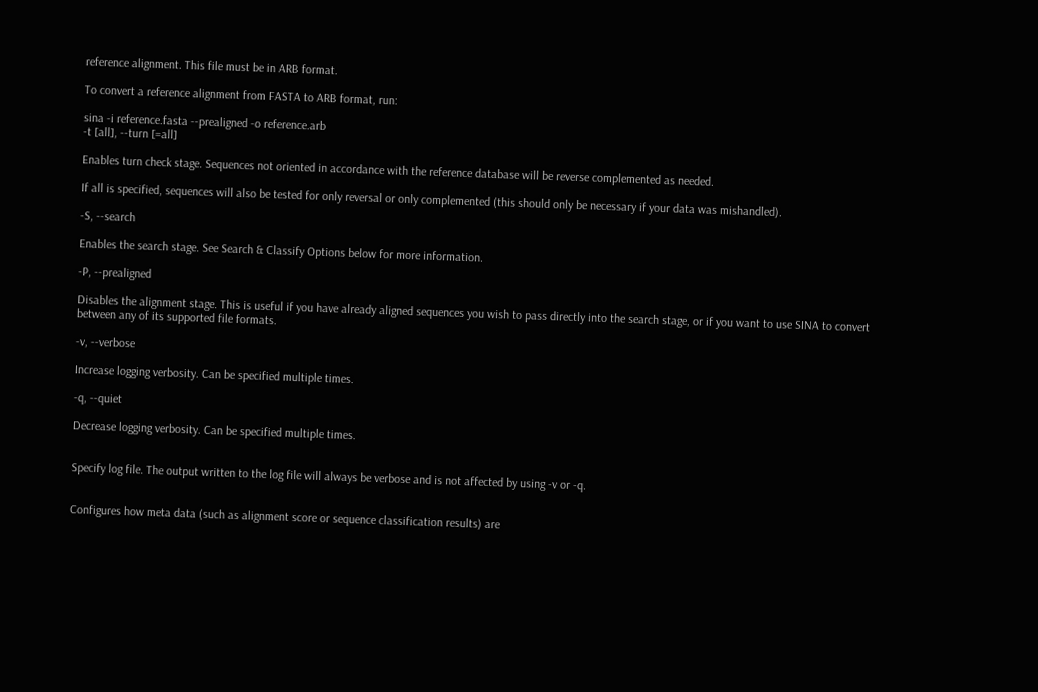reference alignment. This file must be in ARB format.

To convert a reference alignment from FASTA to ARB format, run:

sina -i reference.fasta --prealigned -o reference.arb
-t [all], --turn [=all]

Enables turn check stage. Sequences not oriented in accordance with the reference database will be reverse complemented as needed.

If all is specified, sequences will also be tested for only reversal or only complemented (this should only be necessary if your data was mishandled).

-S, --search

Enables the search stage. See Search & Classify Options below for more information.

-P, --prealigned

Disables the alignment stage. This is useful if you have already aligned sequences you wish to pass directly into the search stage, or if you want to use SINA to convert between any of its supported file formats.

-v, --verbose

Increase logging verbosity. Can be specified multiple times.

-q, --quiet

Decrease logging verbosity. Can be specified multiple times.


Specify log file. The output written to the log file will always be verbose and is not affected by using -v or -q.


Configures how meta data (such as alignment score or sequence classification results) are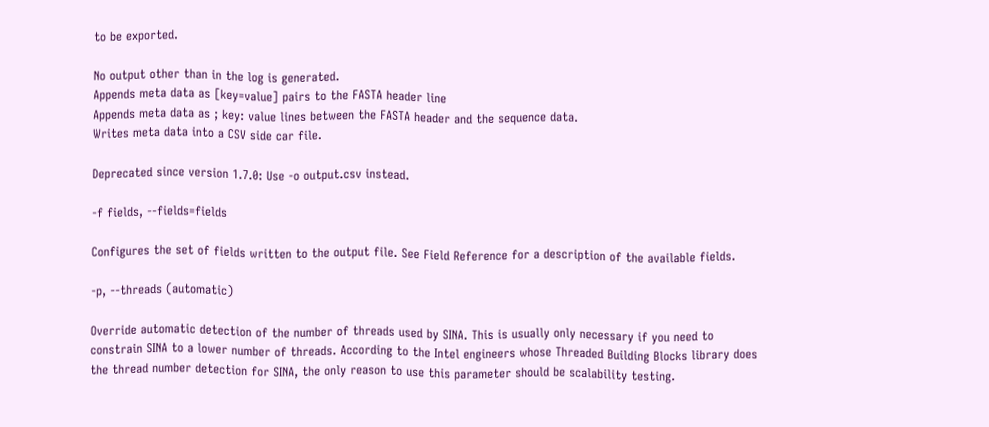to be exported.

No output other than in the log is generated.
Appends meta data as [key=value] pairs to the FASTA header line
Appends meta data as ; key: value lines between the FASTA header and the sequence data.
Writes meta data into a CSV side car file.

Deprecated since version 1.7.0: Use -o output.csv instead.

-f fields, --fields=fields

Configures the set of fields written to the output file. See Field Reference for a description of the available fields.

-p, --threads (automatic)

Override automatic detection of the number of threads used by SINA. This is usually only necessary if you need to constrain SINA to a lower number of threads. According to the Intel engineers whose Threaded Building Blocks library does the thread number detection for SINA, the only reason to use this parameter should be scalability testing.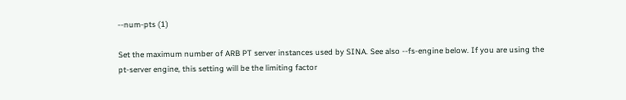--num-pts (1)

Set the maximum number of ARB PT server instances used by SINA. See also --fs-engine below. If you are using the pt-server engine, this setting will be the limiting factor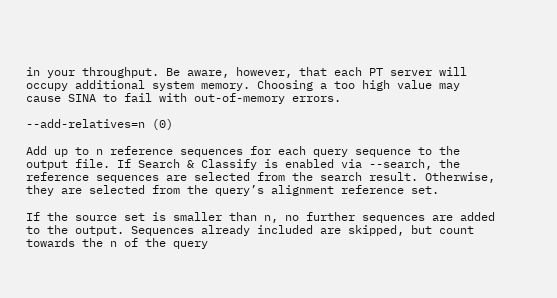in your throughput. Be aware, however, that each PT server will occupy additional system memory. Choosing a too high value may cause SINA to fail with out-of-memory errors.

--add-relatives=n (0)

Add up to n reference sequences for each query sequence to the output file. If Search & Classify is enabled via --search, the reference sequences are selected from the search result. Otherwise, they are selected from the query’s alignment reference set.

If the source set is smaller than n, no further sequences are added to the output. Sequences already included are skipped, but count towards the n of the query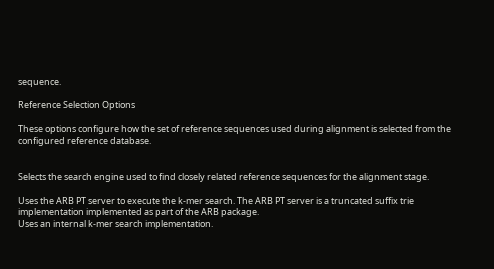sequence.

Reference Selection Options

These options configure how the set of reference sequences used during alignment is selected from the configured reference database.


Selects the search engine used to find closely related reference sequences for the alignment stage.

Uses the ARB PT server to execute the k-mer search. The ARB PT server is a truncated suffix trie implementation implemented as part of the ARB package.
Uses an internal k-mer search implementation.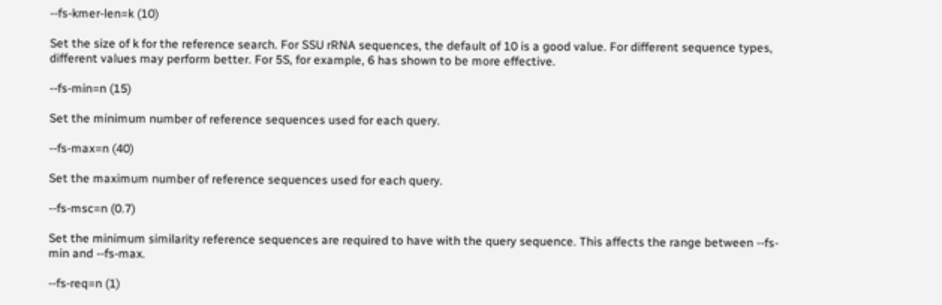--fs-kmer-len=k (10)

Set the size of k for the reference search. For SSU rRNA sequences, the default of 10 is a good value. For different sequence types, different values may perform better. For 5S, for example, 6 has shown to be more effective.

--fs-min=n (15)

Set the minimum number of reference sequences used for each query.

--fs-max=n (40)

Set the maximum number of reference sequences used for each query.

--fs-msc=n (0.7)

Set the minimum similarity reference sequences are required to have with the query sequence. This affects the range between --fs-min and --fs-max.

--fs-req=n (1)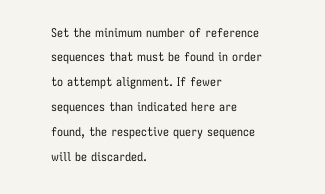Set the minimum number of reference sequences that must be found in order to attempt alignment. If fewer sequences than indicated here are found, the respective query sequence will be discarded.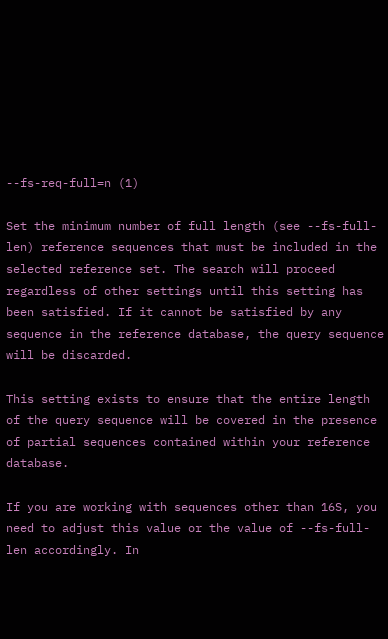--fs-req-full=n (1)

Set the minimum number of full length (see --fs-full-len) reference sequences that must be included in the selected reference set. The search will proceed regardless of other settings until this setting has been satisfied. If it cannot be satisfied by any sequence in the reference database, the query sequence will be discarded.

This setting exists to ensure that the entire length of the query sequence will be covered in the presence of partial sequences contained within your reference database.

If you are working with sequences other than 16S, you need to adjust this value or the value of --fs-full-len accordingly. In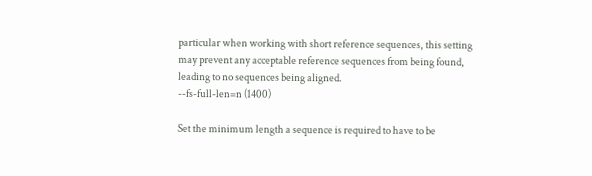particular when working with short reference sequences, this setting may prevent any acceptable reference sequences from being found, leading to no sequences being aligned.
--fs-full-len=n (1400)

Set the minimum length a sequence is required to have to be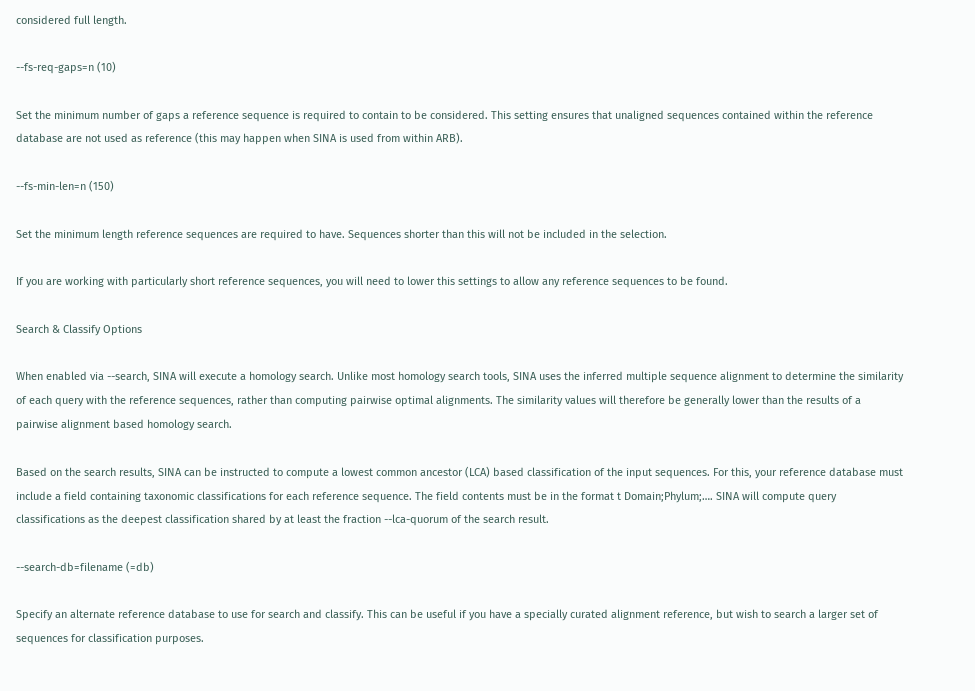considered full length.

--fs-req-gaps=n (10)

Set the minimum number of gaps a reference sequence is required to contain to be considered. This setting ensures that unaligned sequences contained within the reference database are not used as reference (this may happen when SINA is used from within ARB).

--fs-min-len=n (150)

Set the minimum length reference sequences are required to have. Sequences shorter than this will not be included in the selection.

If you are working with particularly short reference sequences, you will need to lower this settings to allow any reference sequences to be found.

Search & Classify Options

When enabled via --search, SINA will execute a homology search. Unlike most homology search tools, SINA uses the inferred multiple sequence alignment to determine the similarity of each query with the reference sequences, rather than computing pairwise optimal alignments. The similarity values will therefore be generally lower than the results of a pairwise alignment based homology search.

Based on the search results, SINA can be instructed to compute a lowest common ancestor (LCA) based classification of the input sequences. For this, your reference database must include a field containing taxonomic classifications for each reference sequence. The field contents must be in the format t Domain;Phylum;…. SINA will compute query classifications as the deepest classification shared by at least the fraction --lca-quorum of the search result.

--search-db=filename (=db)

Specify an alternate reference database to use for search and classify. This can be useful if you have a specially curated alignment reference, but wish to search a larger set of sequences for classification purposes.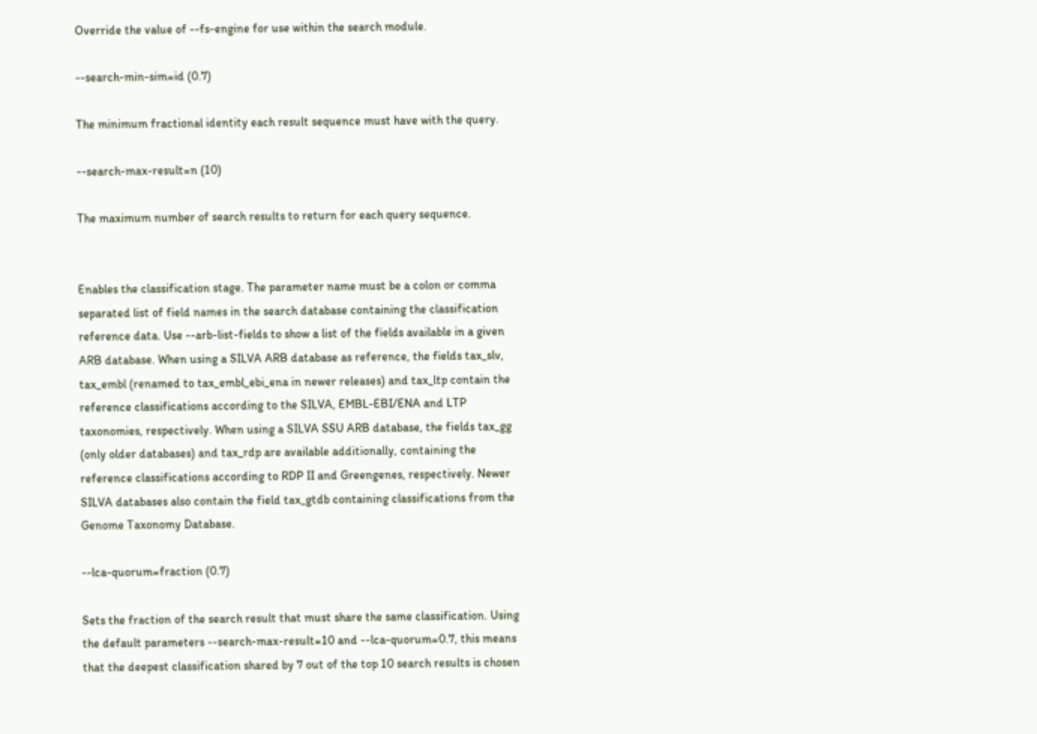Override the value of --fs-engine for use within the search module.

--search-min-sim=id (0.7)

The minimum fractional identity each result sequence must have with the query.

--search-max-result=n (10)

The maximum number of search results to return for each query sequence.


Enables the classification stage. The parameter name must be a colon or comma separated list of field names in the search database containing the classification reference data. Use --arb-list-fields to show a list of the fields available in a given ARB database. When using a SILVA ARB database as reference, the fields tax_slv, tax_embl (renamed to tax_embl_ebi_ena in newer releases) and tax_ltp contain the reference classifications according to the SILVA, EMBL-EBI/ENA and LTP taxonomies, respectively. When using a SILVA SSU ARB database, the fields tax_gg (only older databases) and tax_rdp are available additionally, containing the reference classifications according to RDP II and Greengenes, respectively. Newer SILVA databases also contain the field tax_gtdb containing classifications from the Genome Taxonomy Database.

--lca-quorum=fraction (0.7)

Sets the fraction of the search result that must share the same classification. Using the default parameters --search-max-result=10 and --lca-quorum=0.7, this means that the deepest classification shared by 7 out of the top 10 search results is chosen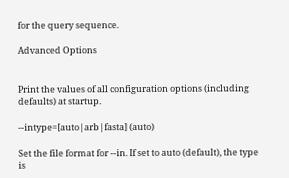for the query sequence.

Advanced Options


Print the values of all configuration options (including defaults) at startup.

--intype=[auto|arb|fasta] (auto)

Set the file format for --in. If set to auto (default), the type is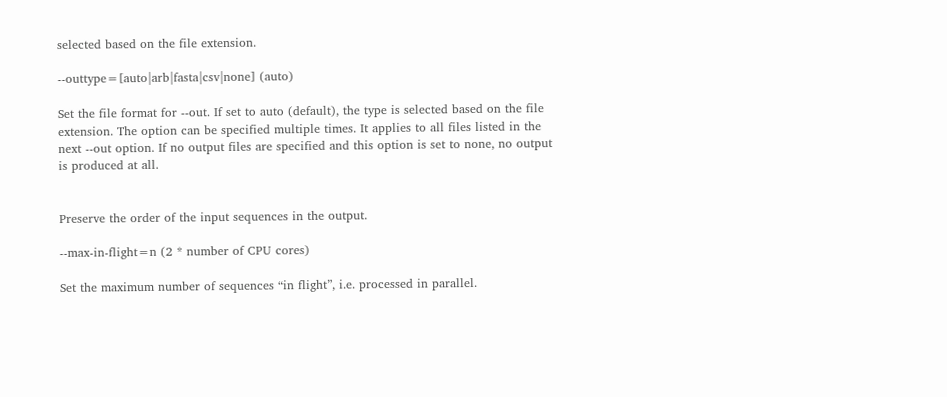selected based on the file extension.

--outtype=[auto|arb|fasta|csv|none] (auto)

Set the file format for --out. If set to auto (default), the type is selected based on the file extension. The option can be specified multiple times. It applies to all files listed in the next --out option. If no output files are specified and this option is set to none, no output is produced at all.


Preserve the order of the input sequences in the output.

--max-in-flight=n (2 * number of CPU cores)

Set the maximum number of sequences “in flight”, i.e. processed in parallel.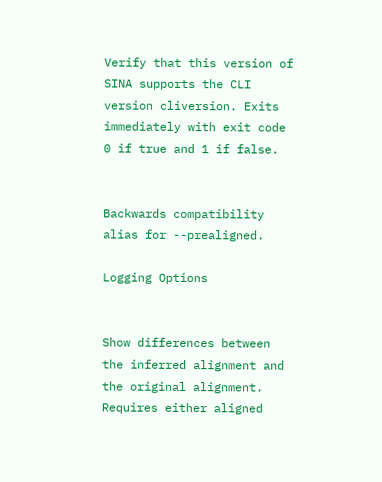Verify that this version of SINA supports the CLI version cliversion. Exits immediately with exit code 0 if true and 1 if false.


Backwards compatibility alias for --prealigned.

Logging Options


Show differences between the inferred alignment and the original alignment. Requires either aligned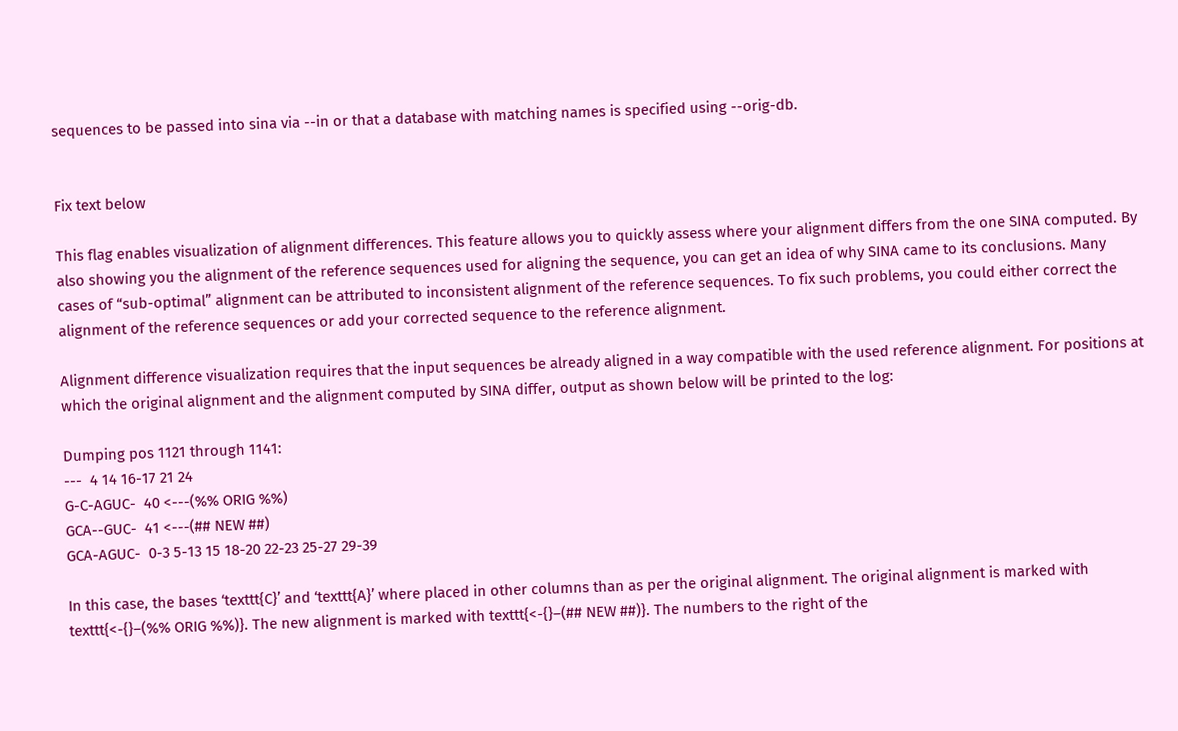sequences to be passed into sina via --in or that a database with matching names is specified using --orig-db.


Fix text below

This flag enables visualization of alignment differences. This feature allows you to quickly assess where your alignment differs from the one SINA computed. By also showing you the alignment of the reference sequences used for aligning the sequence, you can get an idea of why SINA came to its conclusions. Many cases of “sub-optimal” alignment can be attributed to inconsistent alignment of the reference sequences. To fix such problems, you could either correct the alignment of the reference sequences or add your corrected sequence to the reference alignment.

Alignment difference visualization requires that the input sequences be already aligned in a way compatible with the used reference alignment. For positions at which the original alignment and the alignment computed by SINA differ, output as shown below will be printed to the log:

Dumping pos 1121 through 1141:
---  4 14 16-17 21 24
G-C-AGUC-  40 <---(%% ORIG %%)
GCA--GUC-  41 <---(## NEW ##)
GCA-AGUC-  0-3 5-13 15 18-20 22-23 25-27 29-39

In this case, the bases ‘texttt{C}’ and ‘texttt{A}’ where placed in other columns than as per the original alignment. The original alignment is marked with texttt{<-{}–(%% ORIG %%)}. The new alignment is marked with texttt{<-{}–(## NEW ##)}. The numbers to the right of the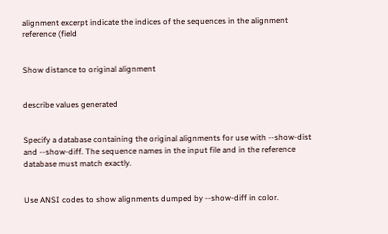alignment excerpt indicate the indices of the sequences in the alignment reference (field


Show distance to original alignment


describe values generated


Specify a database containing the original alignments for use with --show-dist and --show-diff. The sequence names in the input file and in the reference database must match exactly.


Use ANSI codes to show alignments dumped by --show-diff in color.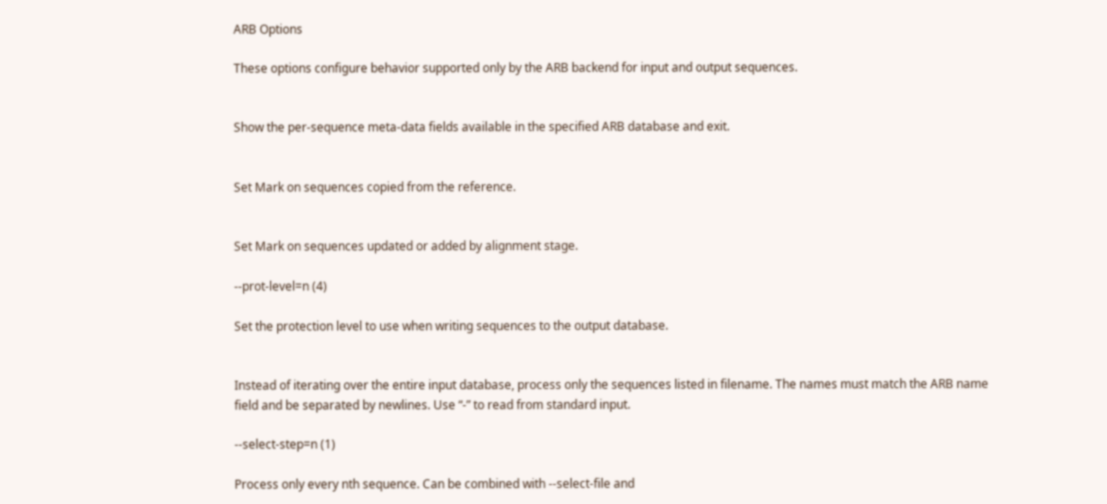ARB Options

These options configure behavior supported only by the ARB backend for input and output sequences.


Show the per-sequence meta-data fields available in the specified ARB database and exit.


Set Mark on sequences copied from the reference.


Set Mark on sequences updated or added by alignment stage.

--prot-level=n (4)

Set the protection level to use when writing sequences to the output database.


Instead of iterating over the entire input database, process only the sequences listed in filename. The names must match the ARB name field and be separated by newlines. Use “-” to read from standard input.

--select-step=n (1)

Process only every nth sequence. Can be combined with --select-file and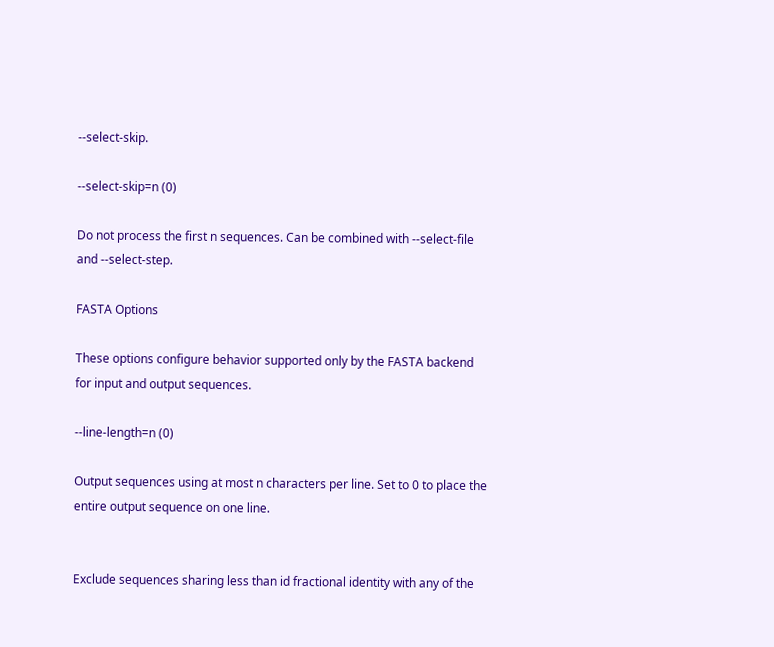--select-skip.

--select-skip=n (0)

Do not process the first n sequences. Can be combined with --select-file and --select-step.

FASTA Options

These options configure behavior supported only by the FASTA backend for input and output sequences.

--line-length=n (0)

Output sequences using at most n characters per line. Set to 0 to place the entire output sequence on one line.


Exclude sequences sharing less than id fractional identity with any of the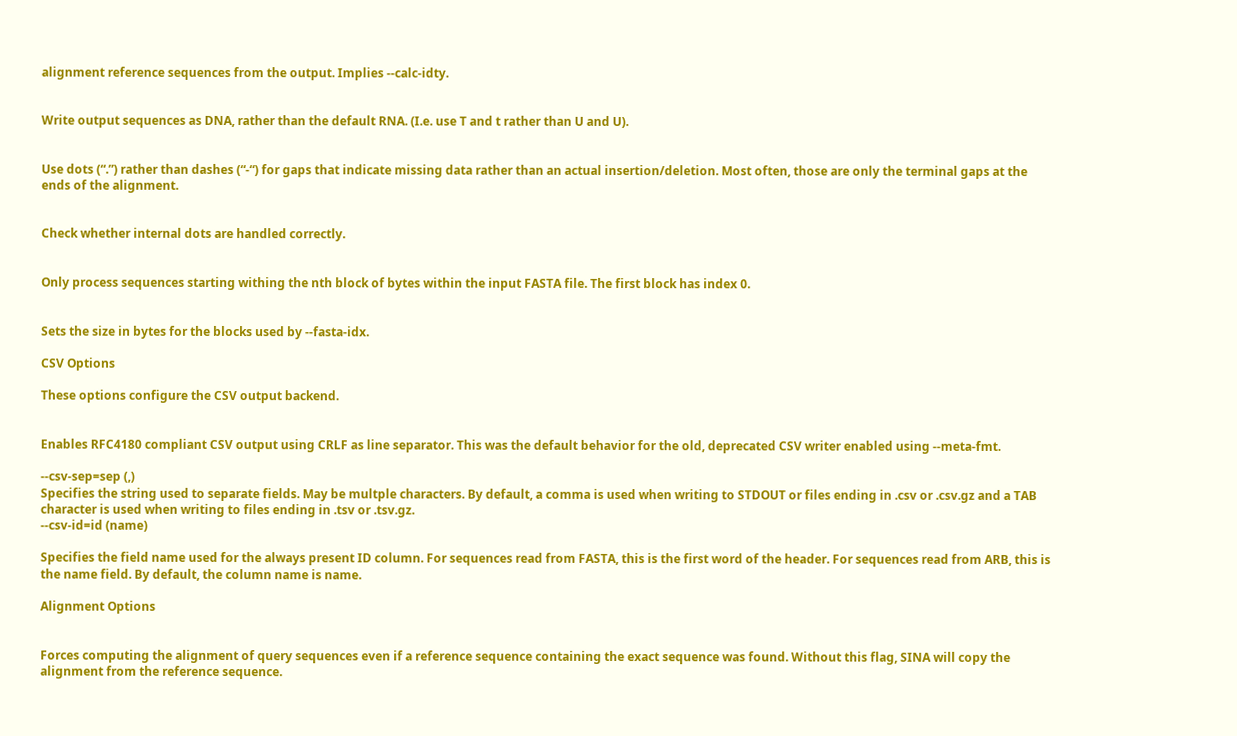alignment reference sequences from the output. Implies --calc-idty.


Write output sequences as DNA, rather than the default RNA. (I.e. use T and t rather than U and U).


Use dots (“.”) rather than dashes (“-“) for gaps that indicate missing data rather than an actual insertion/deletion. Most often, those are only the terminal gaps at the ends of the alignment.


Check whether internal dots are handled correctly.


Only process sequences starting withing the nth block of bytes within the input FASTA file. The first block has index 0.


Sets the size in bytes for the blocks used by --fasta-idx.

CSV Options

These options configure the CSV output backend.


Enables RFC4180 compliant CSV output using CRLF as line separator. This was the default behavior for the old, deprecated CSV writer enabled using --meta-fmt.

--csv-sep=sep (,)
Specifies the string used to separate fields. May be multple characters. By default, a comma is used when writing to STDOUT or files ending in .csv or .csv.gz and a TAB character is used when writing to files ending in .tsv or .tsv.gz.
--csv-id=id (name)

Specifies the field name used for the always present ID column. For sequences read from FASTA, this is the first word of the header. For sequences read from ARB, this is the name field. By default, the column name is name.

Alignment Options


Forces computing the alignment of query sequences even if a reference sequence containing the exact sequence was found. Without this flag, SINA will copy the alignment from the reference sequence.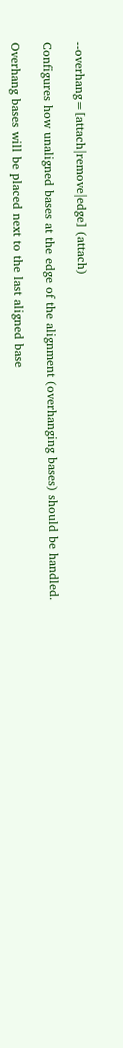--overhang=[attach|remove|edge] (attach)

Configures how unaligned bases at the edge of the alignment (overhanging bases) should be handled.

Overhang bases will be placed next to the last aligned base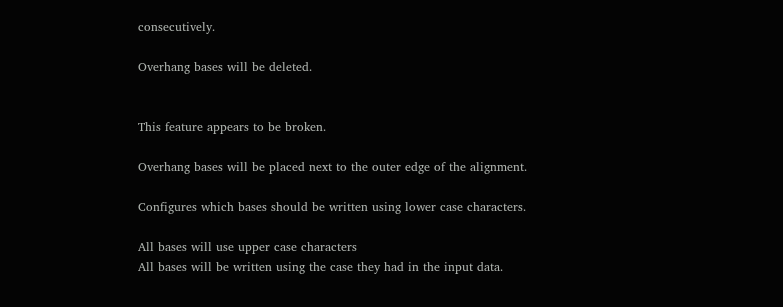consecutively.

Overhang bases will be deleted.


This feature appears to be broken.

Overhang bases will be placed next to the outer edge of the alignment.

Configures which bases should be written using lower case characters.

All bases will use upper case characters
All bases will be written using the case they had in the input data.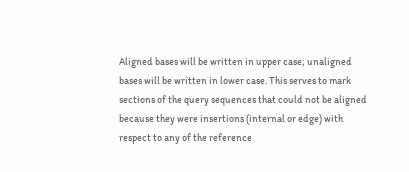Aligned bases will be written in upper case; unaligned bases will be written in lower case. This serves to mark sections of the query sequences that could not be aligned because they were insertions (internal or edge) with respect to any of the reference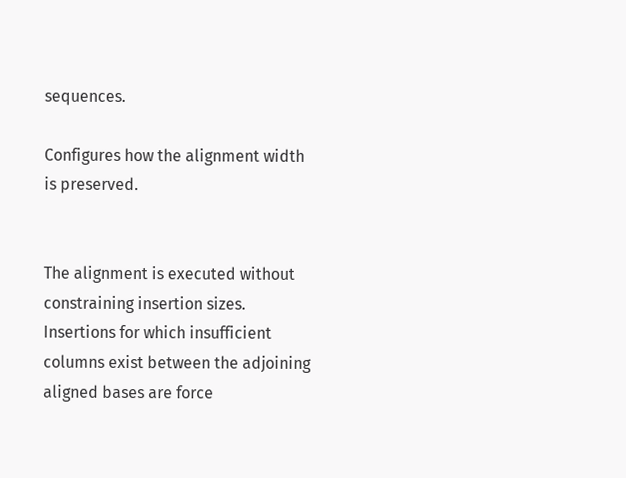sequences.

Configures how the alignment width is preserved.


The alignment is executed without constraining insertion sizes. Insertions for which insufficient columns exist between the adjoining aligned bases are force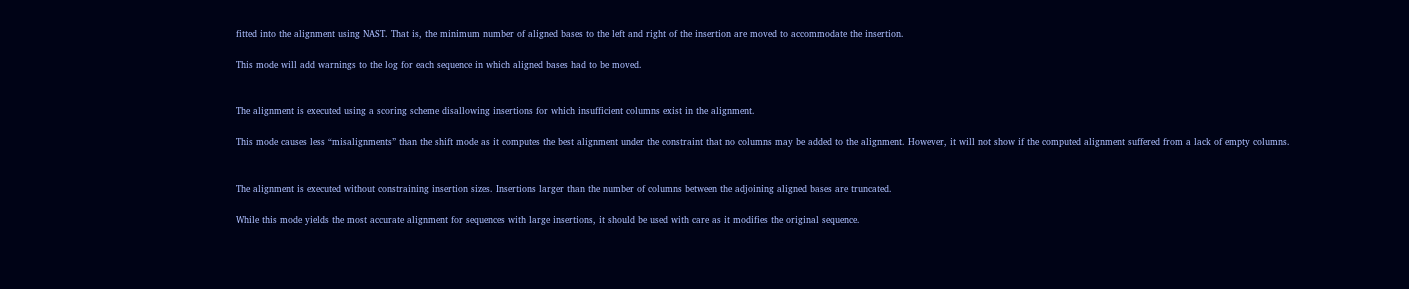fitted into the alignment using NAST. That is, the minimum number of aligned bases to the left and right of the insertion are moved to accommodate the insertion.

This mode will add warnings to the log for each sequence in which aligned bases had to be moved.


The alignment is executed using a scoring scheme disallowing insertions for which insufficient columns exist in the alignment.

This mode causes less “misalignments” than the shift mode as it computes the best alignment under the constraint that no columns may be added to the alignment. However, it will not show if the computed alignment suffered from a lack of empty columns.


The alignment is executed without constraining insertion sizes. Insertions larger than the number of columns between the adjoining aligned bases are truncated.

While this mode yields the most accurate alignment for sequences with large insertions, it should be used with care as it modifies the original sequence.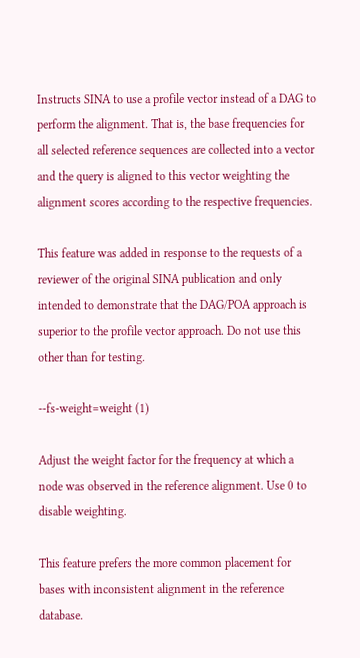Instructs SINA to use a profile vector instead of a DAG to perform the alignment. That is, the base frequencies for all selected reference sequences are collected into a vector and the query is aligned to this vector weighting the alignment scores according to the respective frequencies.

This feature was added in response to the requests of a reviewer of the original SINA publication and only intended to demonstrate that the DAG/POA approach is superior to the profile vector approach. Do not use this other than for testing.

--fs-weight=weight (1)

Adjust the weight factor for the frequency at which a node was observed in the reference alignment. Use 0 to disable weighting.

This feature prefers the more common placement for bases with inconsistent alignment in the reference database.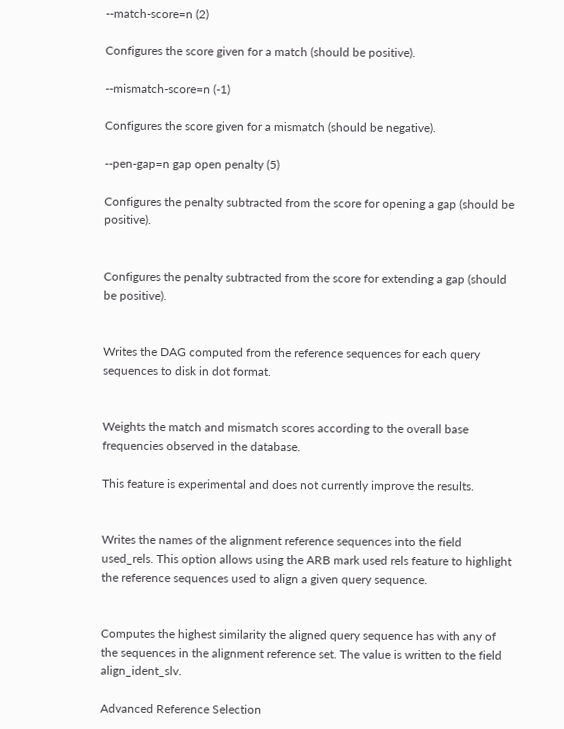--match-score=n (2)

Configures the score given for a match (should be positive).

--mismatch-score=n (-1)

Configures the score given for a mismatch (should be negative).

--pen-gap=n gap open penalty (5)

Configures the penalty subtracted from the score for opening a gap (should be positive).


Configures the penalty subtracted from the score for extending a gap (should be positive).


Writes the DAG computed from the reference sequences for each query sequences to disk in dot format.


Weights the match and mismatch scores according to the overall base frequencies observed in the database.

This feature is experimental and does not currently improve the results.


Writes the names of the alignment reference sequences into the field used_rels. This option allows using the ARB mark used rels feature to highlight the reference sequences used to align a given query sequence.


Computes the highest similarity the aligned query sequence has with any of the sequences in the alignment reference set. The value is written to the field align_ident_slv.

Advanced Reference Selection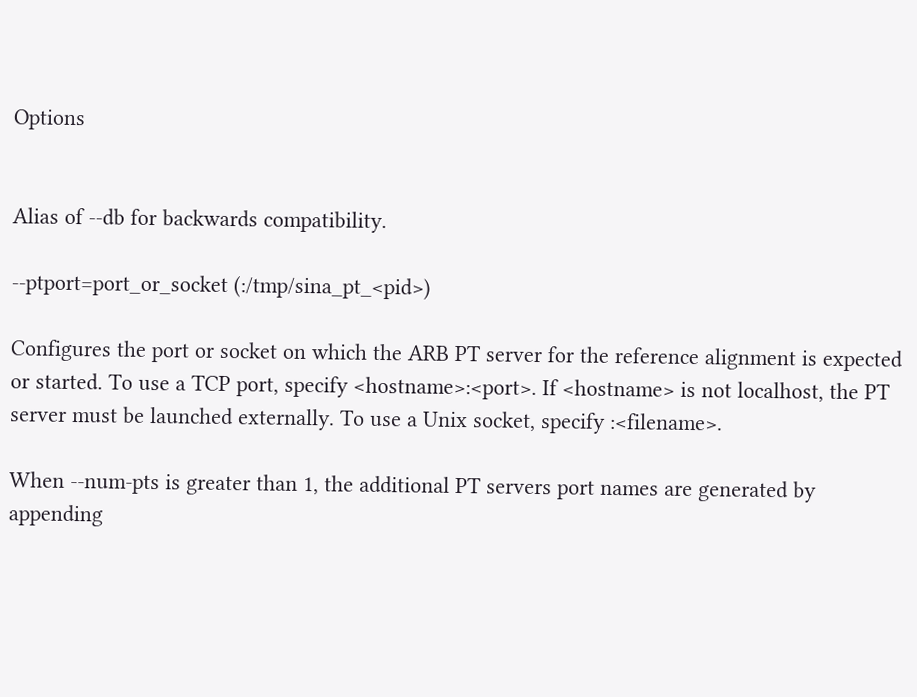Options


Alias of --db for backwards compatibility.

--ptport=port_or_socket (:/tmp/sina_pt_<pid>)

Configures the port or socket on which the ARB PT server for the reference alignment is expected or started. To use a TCP port, specify <hostname>:<port>. If <hostname> is not localhost, the PT server must be launched externally. To use a Unix socket, specify :<filename>.

When --num-pts is greater than 1, the additional PT servers port names are generated by appending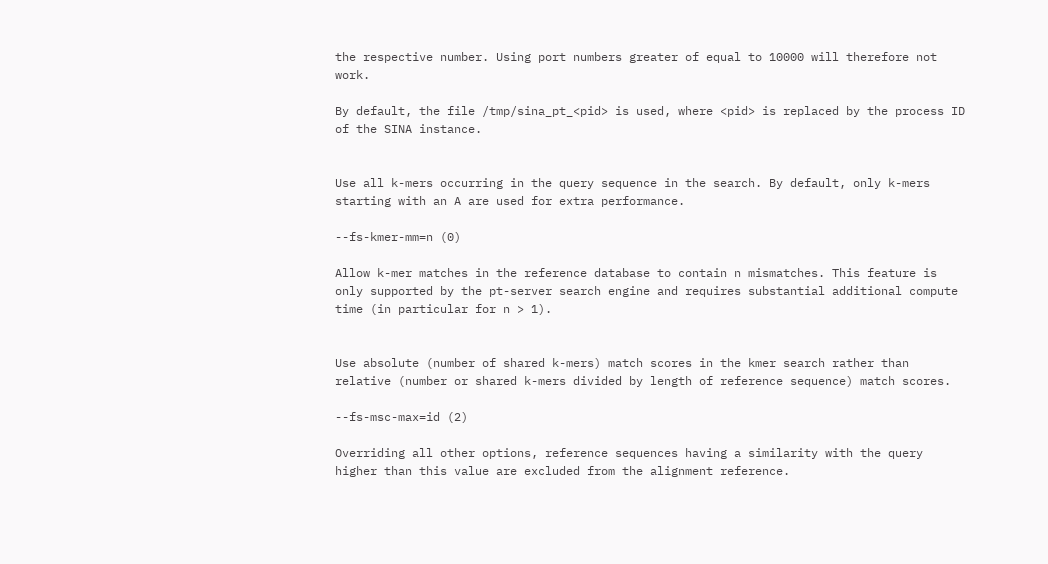the respective number. Using port numbers greater of equal to 10000 will therefore not work.

By default, the file /tmp/sina_pt_<pid> is used, where <pid> is replaced by the process ID of the SINA instance.


Use all k-mers occurring in the query sequence in the search. By default, only k-mers starting with an A are used for extra performance.

--fs-kmer-mm=n (0)

Allow k-mer matches in the reference database to contain n mismatches. This feature is only supported by the pt-server search engine and requires substantial additional compute time (in particular for n > 1).


Use absolute (number of shared k-mers) match scores in the kmer search rather than relative (number or shared k-mers divided by length of reference sequence) match scores.

--fs-msc-max=id (2)

Overriding all other options, reference sequences having a similarity with the query higher than this value are excluded from the alignment reference.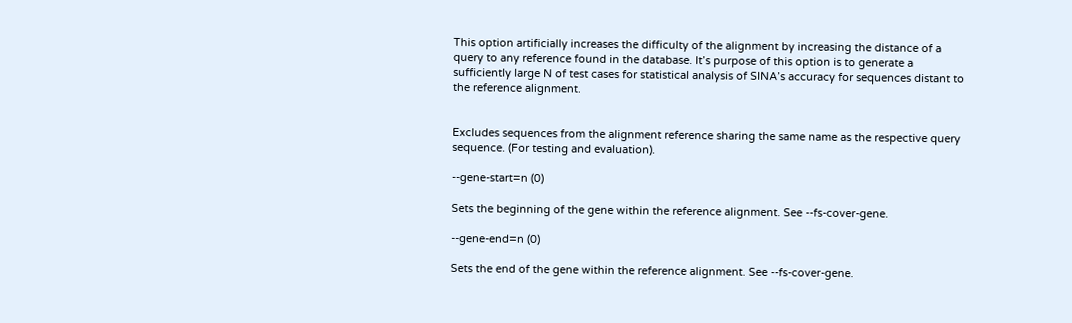This option artificially increases the difficulty of the alignment by increasing the distance of a query to any reference found in the database. It’s purpose of this option is to generate a sufficiently large N of test cases for statistical analysis of SINA’s accuracy for sequences distant to the reference alignment.


Excludes sequences from the alignment reference sharing the same name as the respective query sequence. (For testing and evaluation).

--gene-start=n (0)

Sets the beginning of the gene within the reference alignment. See --fs-cover-gene.

--gene-end=n (0)

Sets the end of the gene within the reference alignment. See --fs-cover-gene.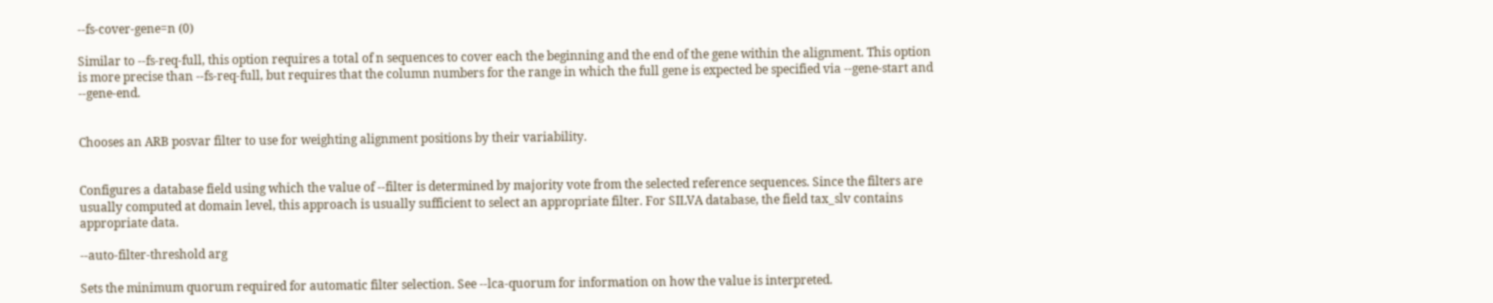--fs-cover-gene=n (0)

Similar to --fs-req-full, this option requires a total of n sequences to cover each the beginning and the end of the gene within the alignment. This option is more precise than --fs-req-full, but requires that the column numbers for the range in which the full gene is expected be specified via --gene-start and --gene-end.


Chooses an ARB posvar filter to use for weighting alignment positions by their variability.


Configures a database field using which the value of --filter is determined by majority vote from the selected reference sequences. Since the filters are usually computed at domain level, this approach is usually sufficient to select an appropriate filter. For SILVA database, the field tax_slv contains appropriate data.

--auto-filter-threshold arg

Sets the minimum quorum required for automatic filter selection. See --lca-quorum for information on how the value is interpreted.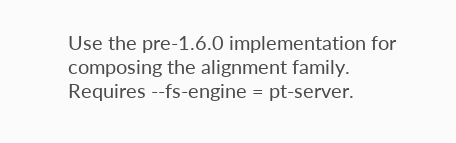Use the pre-1.6.0 implementation for composing the alignment family. Requires --fs-engine = pt-server.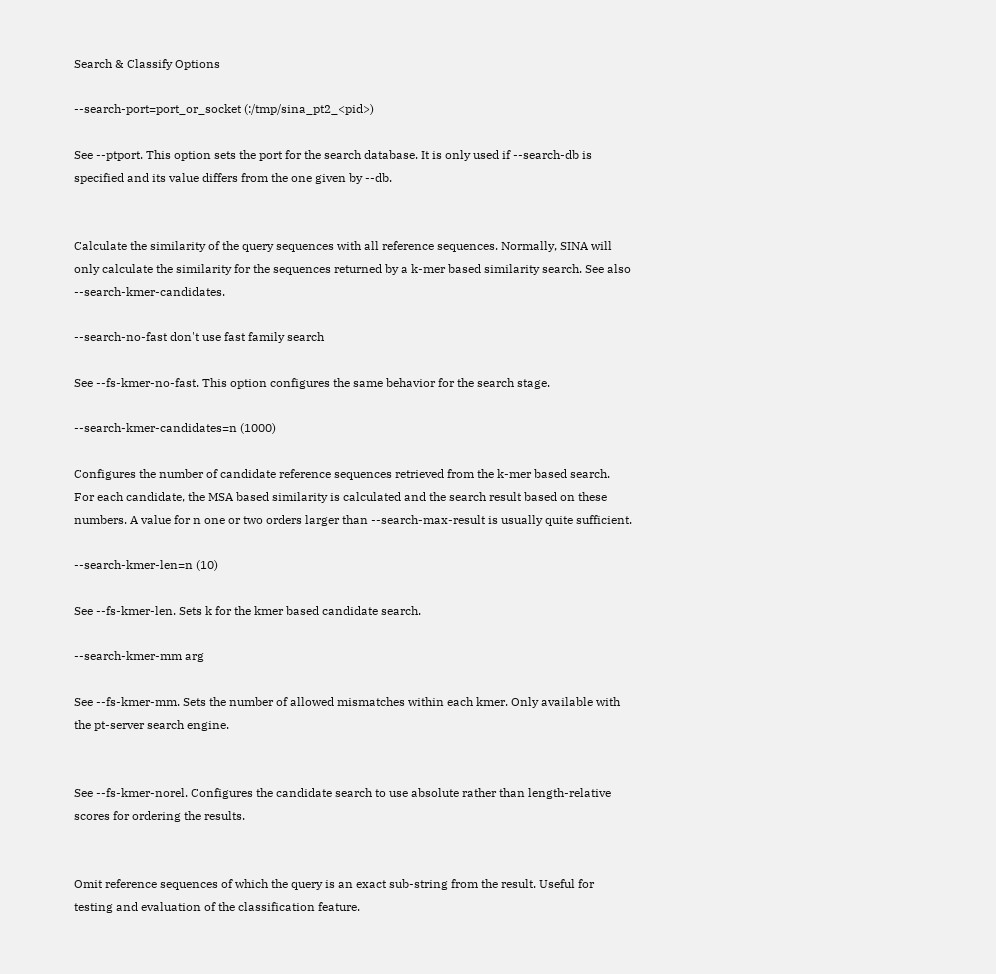Search & Classify Options

--search-port=port_or_socket (:/tmp/sina_pt2_<pid>)

See --ptport. This option sets the port for the search database. It is only used if --search-db is specified and its value differs from the one given by --db.


Calculate the similarity of the query sequences with all reference sequences. Normally, SINA will only calculate the similarity for the sequences returned by a k-mer based similarity search. See also --search-kmer-candidates.

--search-no-fast don't use fast family search

See --fs-kmer-no-fast. This option configures the same behavior for the search stage.

--search-kmer-candidates=n (1000)

Configures the number of candidate reference sequences retrieved from the k-mer based search. For each candidate, the MSA based similarity is calculated and the search result based on these numbers. A value for n one or two orders larger than --search-max-result is usually quite sufficient.

--search-kmer-len=n (10)

See --fs-kmer-len. Sets k for the kmer based candidate search.

--search-kmer-mm arg

See --fs-kmer-mm. Sets the number of allowed mismatches within each kmer. Only available with the pt-server search engine.


See --fs-kmer-norel. Configures the candidate search to use absolute rather than length-relative scores for ordering the results.


Omit reference sequences of which the query is an exact sub-string from the result. Useful for testing and evaluation of the classification feature.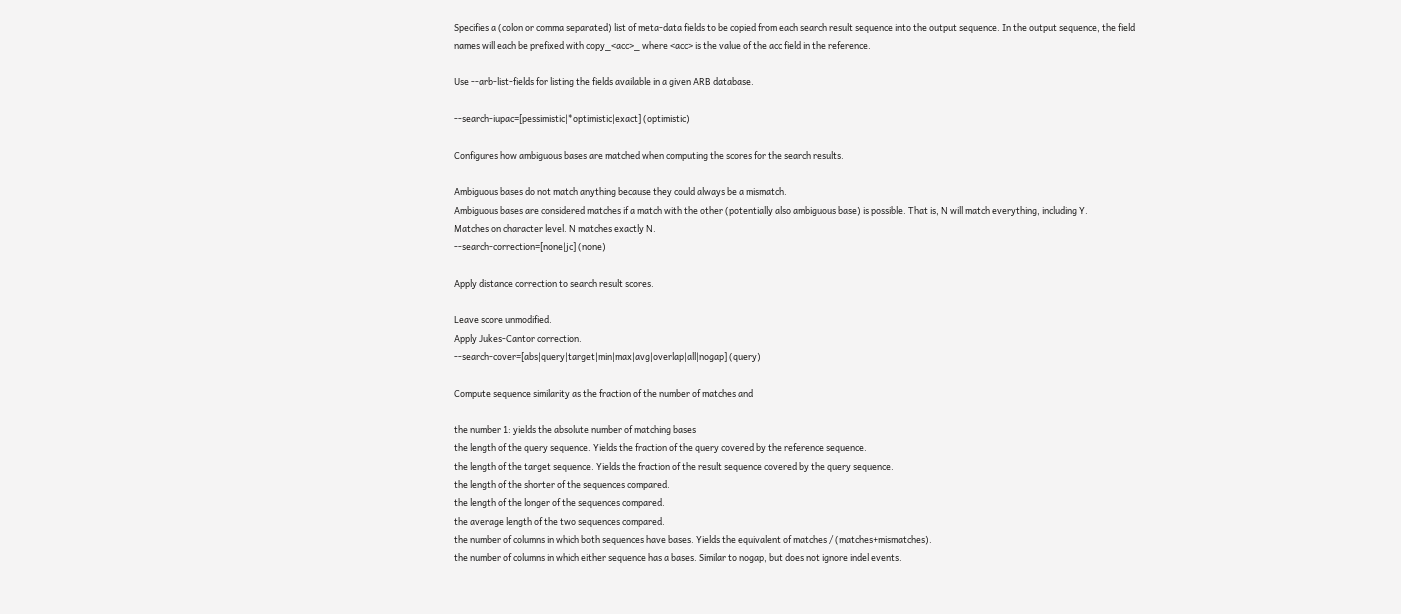Specifies a (colon or comma separated) list of meta-data fields to be copied from each search result sequence into the output sequence. In the output sequence, the field names will each be prefixed with copy_<acc>_ where <acc> is the value of the acc field in the reference.

Use --arb-list-fields for listing the fields available in a given ARB database.

--search-iupac=[pessimistic|*optimistic|exact] (optimistic)

Configures how ambiguous bases are matched when computing the scores for the search results.

Ambiguous bases do not match anything because they could always be a mismatch.
Ambiguous bases are considered matches if a match with the other (potentially also ambiguous base) is possible. That is, N will match everything, including Y.
Matches on character level. N matches exactly N.
--search-correction=[none|jc] (none)

Apply distance correction to search result scores.

Leave score unmodified.
Apply Jukes-Cantor correction.
--search-cover=[abs|query|target|min|max|avg|overlap|all|nogap] (query)

Compute sequence similarity as the fraction of the number of matches and

the number 1: yields the absolute number of matching bases
the length of the query sequence. Yields the fraction of the query covered by the reference sequence.
the length of the target sequence. Yields the fraction of the result sequence covered by the query sequence.
the length of the shorter of the sequences compared.
the length of the longer of the sequences compared.
the average length of the two sequences compared.
the number of columns in which both sequences have bases. Yields the equivalent of matches / (matches+mismatches).
the number of columns in which either sequence has a bases. Similar to nogap, but does not ignore indel events.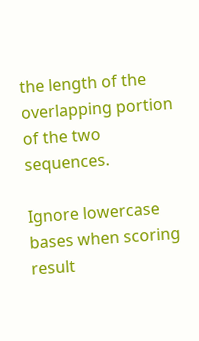the length of the overlapping portion of the two sequences.

Ignore lowercase bases when scoring result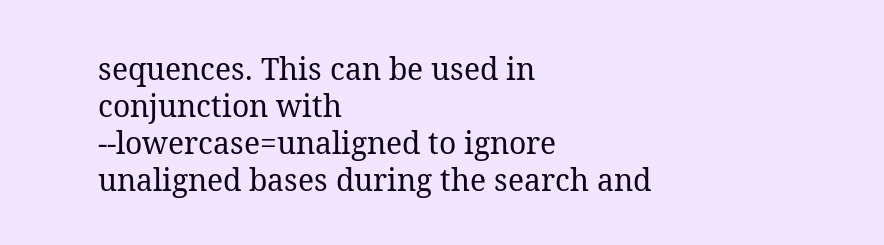sequences. This can be used in conjunction with --lowercase=unaligned to ignore unaligned bases during the search and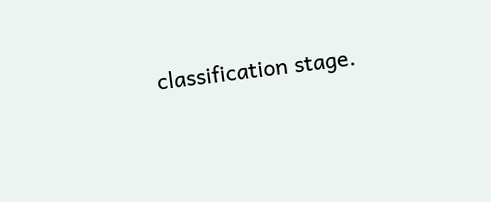classification stage.